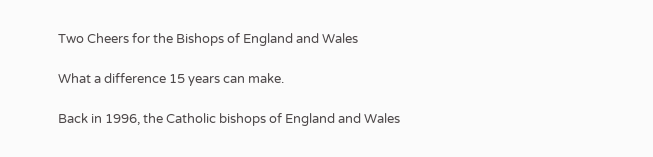Two Cheers for the Bishops of England and Wales

What a difference 15 years can make.

Back in 1996, the Catholic bishops of England and Wales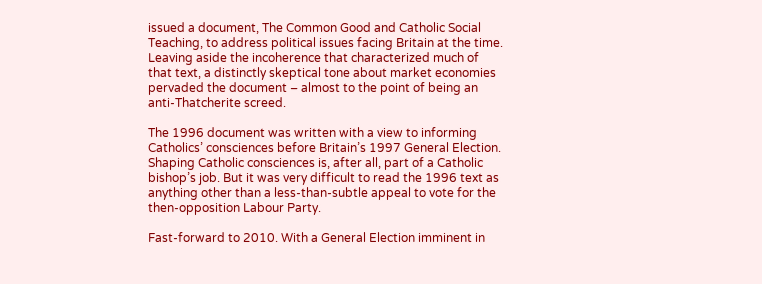issued a document, The Common Good and Catholic Social Teaching, to address political issues facing Britain at the time. Leaving aside the incoherence that characterized much of that text, a distinctly skeptical tone about market economies pervaded the document – almost to the point of being an anti-Thatcherite screed.

The 1996 document was written with a view to informing Catholics’ consciences before Britain’s 1997 General Election. Shaping Catholic consciences is, after all, part of a Catholic bishop’s job. But it was very difficult to read the 1996 text as anything other than a less-than-subtle appeal to vote for the then-opposition Labour Party.

Fast-forward to 2010. With a General Election imminent in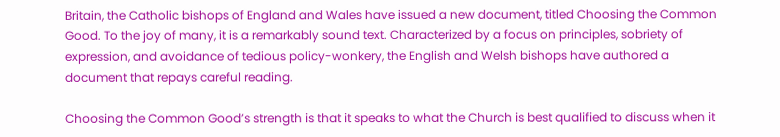Britain, the Catholic bishops of England and Wales have issued a new document, titled Choosing the Common Good. To the joy of many, it is a remarkably sound text. Characterized by a focus on principles, sobriety of expression, and avoidance of tedious policy-wonkery, the English and Welsh bishops have authored a document that repays careful reading.

Choosing the Common Good’s strength is that it speaks to what the Church is best qualified to discuss when it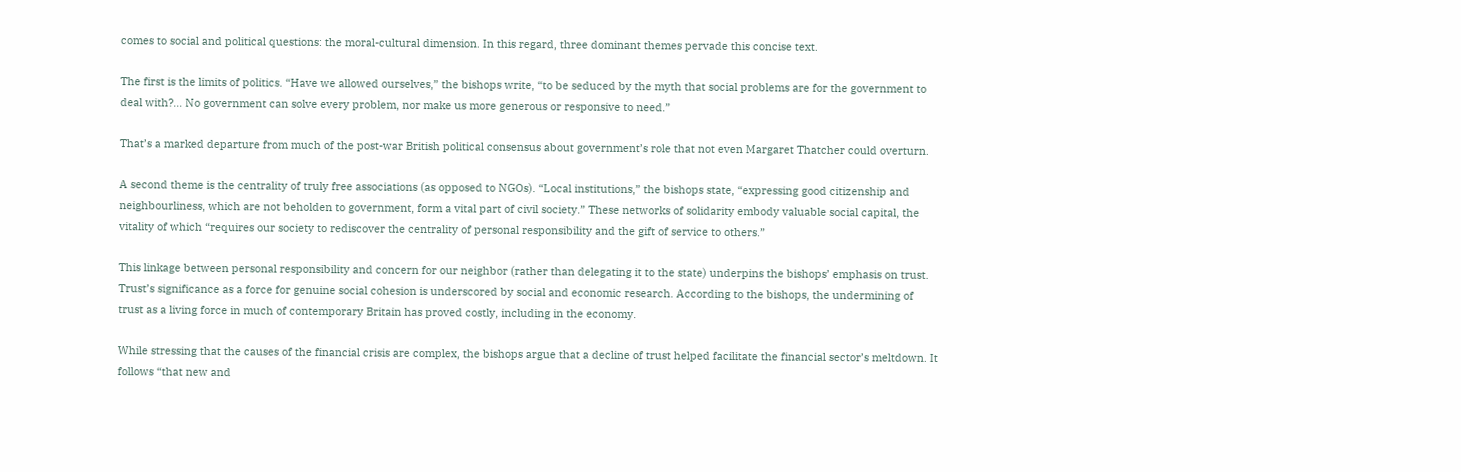comes to social and political questions: the moral-cultural dimension. In this regard, three dominant themes pervade this concise text.

The first is the limits of politics. “Have we allowed ourselves,” the bishops write, “to be seduced by the myth that social problems are for the government to deal with?… No government can solve every problem, nor make us more generous or responsive to need.”

That’s a marked departure from much of the post-war British political consensus about government’s role that not even Margaret Thatcher could overturn.

A second theme is the centrality of truly free associations (as opposed to NGOs). “Local institutions,” the bishops state, “expressing good citizenship and neighbourliness, which are not beholden to government, form a vital part of civil society.” These networks of solidarity embody valuable social capital, the vitality of which “requires our society to rediscover the centrality of personal responsibility and the gift of service to others.”

This linkage between personal responsibility and concern for our neighbor (rather than delegating it to the state) underpins the bishops’ emphasis on trust. Trust’s significance as a force for genuine social cohesion is underscored by social and economic research. According to the bishops, the undermining of trust as a living force in much of contemporary Britain has proved costly, including in the economy.

While stressing that the causes of the financial crisis are complex, the bishops argue that a decline of trust helped facilitate the financial sector’s meltdown. It follows “that new and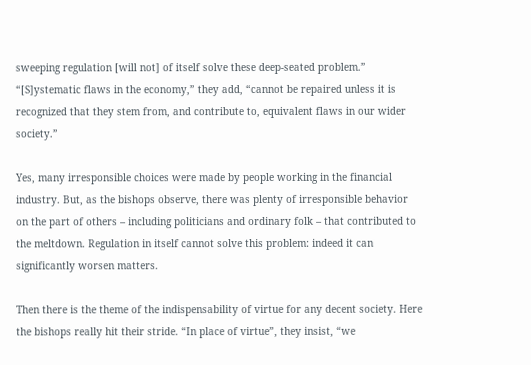sweeping regulation [will not] of itself solve these deep-seated problem.” “[S]ystematic flaws in the economy,” they add, “cannot be repaired unless it is recognized that they stem from, and contribute to, equivalent flaws in our wider society.”

Yes, many irresponsible choices were made by people working in the financial industry. But, as the bishops observe, there was plenty of irresponsible behavior on the part of others – including politicians and ordinary folk – that contributed to the meltdown. Regulation in itself cannot solve this problem: indeed it can significantly worsen matters.

Then there is the theme of the indispensability of virtue for any decent society. Here the bishops really hit their stride. “In place of virtue”, they insist, “we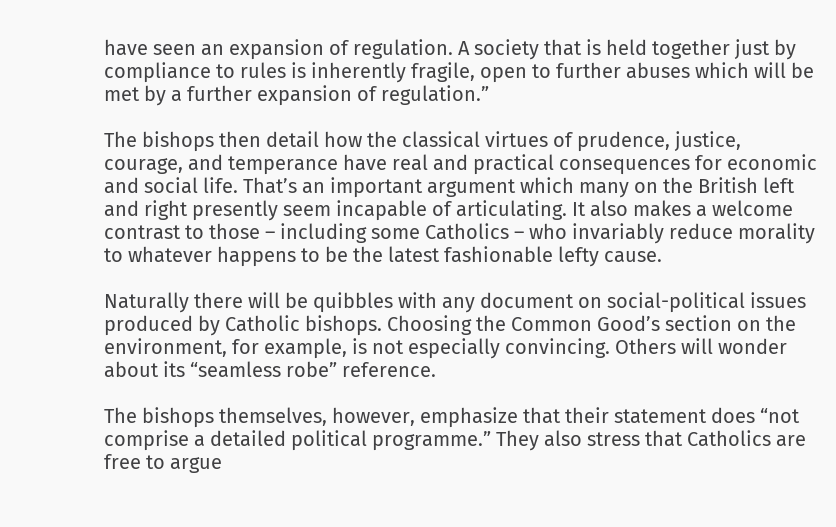have seen an expansion of regulation. A society that is held together just by compliance to rules is inherently fragile, open to further abuses which will be met by a further expansion of regulation.”

The bishops then detail how the classical virtues of prudence, justice, courage, and temperance have real and practical consequences for economic and social life. That’s an important argument which many on the British left and right presently seem incapable of articulating. It also makes a welcome contrast to those – including some Catholics – who invariably reduce morality to whatever happens to be the latest fashionable lefty cause.

Naturally there will be quibbles with any document on social-political issues produced by Catholic bishops. Choosing the Common Good’s section on the environment, for example, is not especially convincing. Others will wonder about its “seamless robe” reference.

The bishops themselves, however, emphasize that their statement does “not comprise a detailed political programme.” They also stress that Catholics are free to argue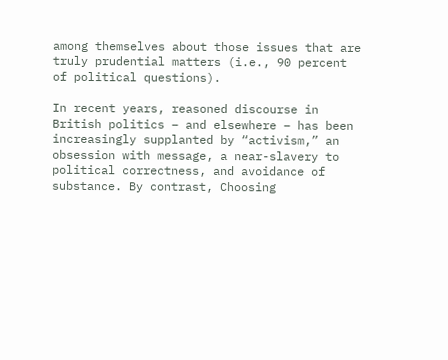among themselves about those issues that are truly prudential matters (i.e., 90 percent of political questions).

In recent years, reasoned discourse in British politics – and elsewhere – has been increasingly supplanted by “activism,” an obsession with message, a near-slavery to political correctness, and avoidance of substance. By contrast, Choosing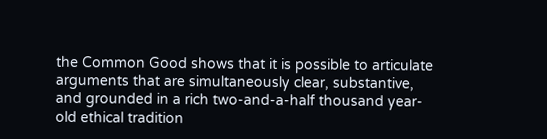the Common Good shows that it is possible to articulate arguments that are simultaneously clear, substantive, and grounded in a rich two-and-a-half thousand year-old ethical tradition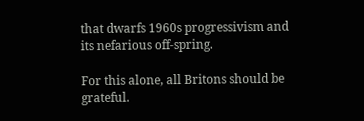that dwarfs 1960s progressivism and its nefarious off-spring.

For this alone, all Britons should be grateful.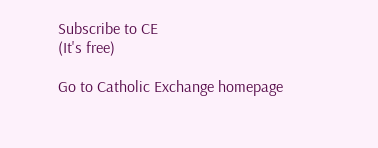Subscribe to CE
(It's free)

Go to Catholic Exchange homepage